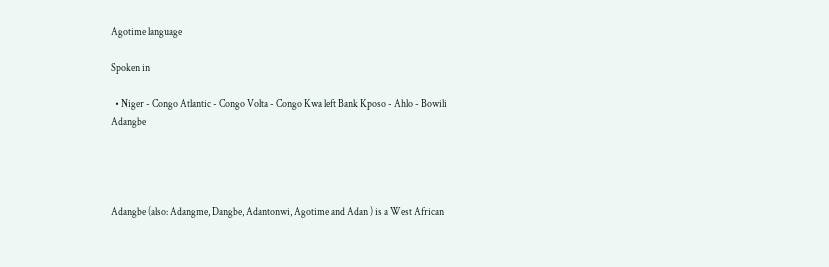Agotime language

Spoken in

  • Niger - Congo Atlantic - Congo Volta - Congo Kwa left Bank Kposo - Ahlo - Bowili Adangbe




Adangbe (also: Adangme, Dangbe, Adantonwi, Agotime and Adan ) is a West African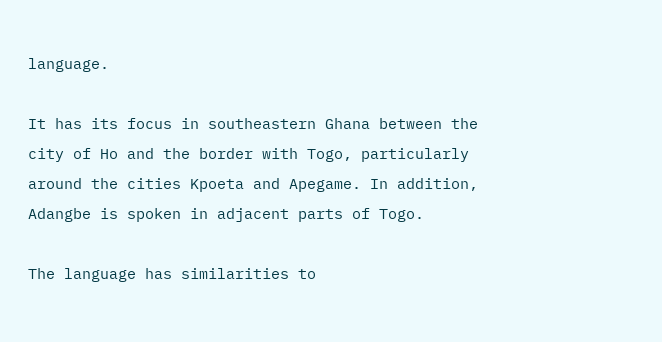language.

It has its focus in southeastern Ghana between the city of Ho and the border with Togo, particularly around the cities Kpoeta and Apegame. In addition, Adangbe is spoken in adjacent parts of Togo.

The language has similarities to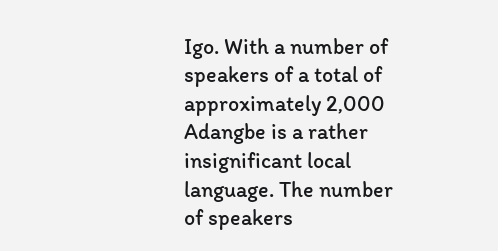Igo. With a number of speakers of a total of approximately 2,000 Adangbe is a rather insignificant local language. The number of speakers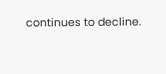continues to decline.